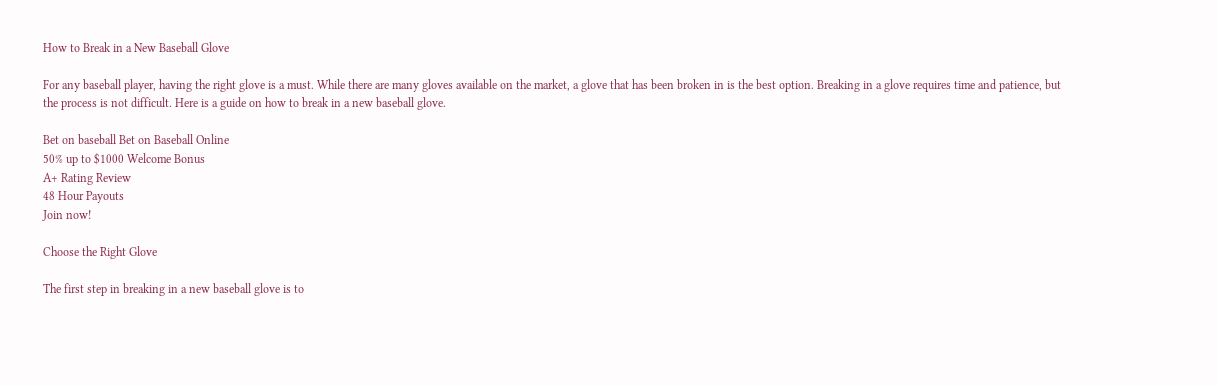How to Break in a New Baseball Glove

For any baseball player, having the right glove is a must. While there are many gloves available on the market, a glove that has been broken in is the best option. Breaking in a glove requires time and patience, but the process is not difficult. Here is a guide on how to break in a new baseball glove.

Bet on baseball Bet on Baseball Online
50% up to $1000 Welcome Bonus
A+ Rating Review
48 Hour Payouts
Join now!

Choose the Right Glove

The first step in breaking in a new baseball glove is to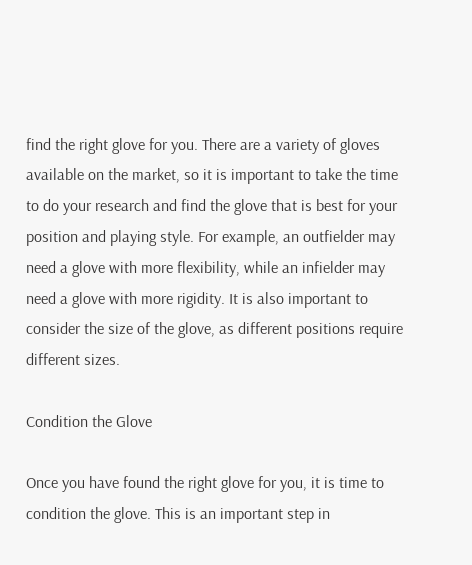find the right glove for you. There are a variety of gloves available on the market, so it is important to take the time to do your research and find the glove that is best for your position and playing style. For example, an outfielder may need a glove with more flexibility, while an infielder may need a glove with more rigidity. It is also important to consider the size of the glove, as different positions require different sizes.

Condition the Glove

Once you have found the right glove for you, it is time to condition the glove. This is an important step in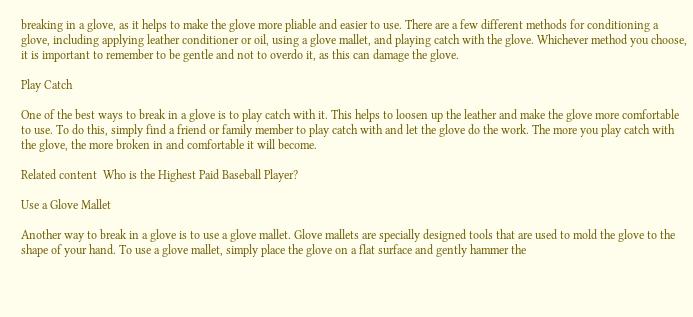breaking in a glove, as it helps to make the glove more pliable and easier to use. There are a few different methods for conditioning a glove, including applying leather conditioner or oil, using a glove mallet, and playing catch with the glove. Whichever method you choose, it is important to remember to be gentle and not to overdo it, as this can damage the glove.

Play Catch

One of the best ways to break in a glove is to play catch with it. This helps to loosen up the leather and make the glove more comfortable to use. To do this, simply find a friend or family member to play catch with and let the glove do the work. The more you play catch with the glove, the more broken in and comfortable it will become.

Related content  Who is the Highest Paid Baseball Player?

Use a Glove Mallet

Another way to break in a glove is to use a glove mallet. Glove mallets are specially designed tools that are used to mold the glove to the shape of your hand. To use a glove mallet, simply place the glove on a flat surface and gently hammer the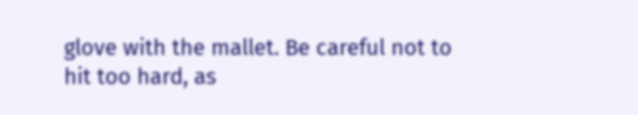glove with the mallet. Be careful not to hit too hard, as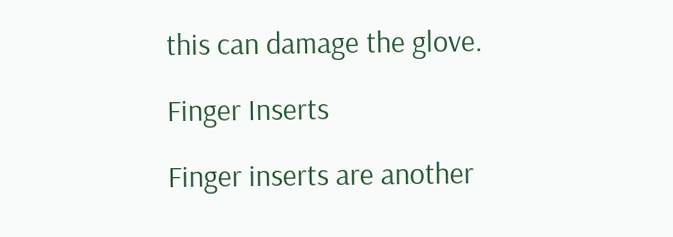this can damage the glove.

Finger Inserts

Finger inserts are another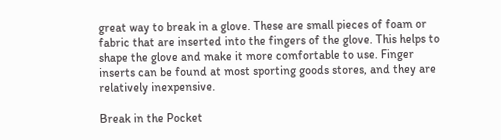great way to break in a glove. These are small pieces of foam or fabric that are inserted into the fingers of the glove. This helps to shape the glove and make it more comfortable to use. Finger inserts can be found at most sporting goods stores, and they are relatively inexpensive.

Break in the Pocket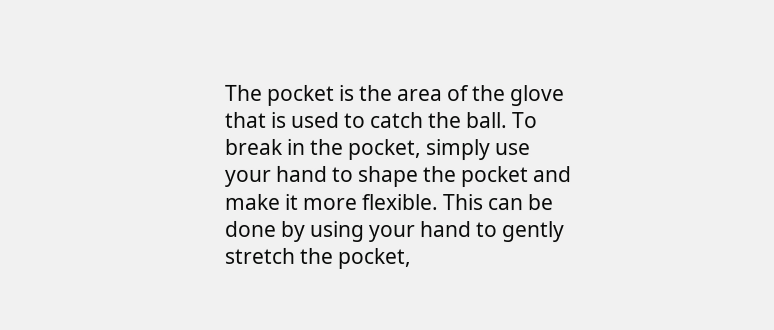The pocket is the area of the glove that is used to catch the ball. To break in the pocket, simply use your hand to shape the pocket and make it more flexible. This can be done by using your hand to gently stretch the pocket,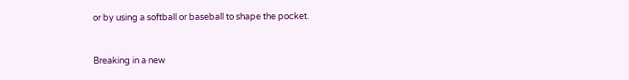or by using a softball or baseball to shape the pocket.


Breaking in a new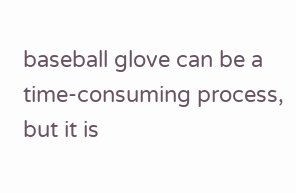baseball glove can be a time-consuming process, but it is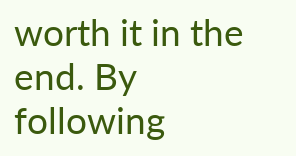worth it in the end. By following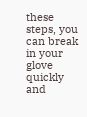these steps, you can break in your glove quickly and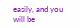easily, and you will be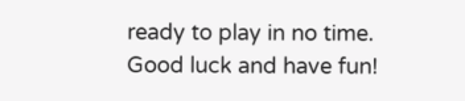ready to play in no time. Good luck and have fun!